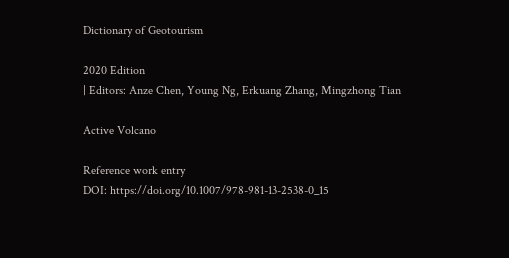Dictionary of Geotourism

2020 Edition
| Editors: Anze Chen, Young Ng, Erkuang Zhang, Mingzhong Tian

Active Volcano

Reference work entry
DOI: https://doi.org/10.1007/978-981-13-2538-0_15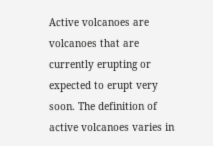Active volcanoes are volcanoes that are currently erupting or expected to erupt very soon. The definition of active volcanoes varies in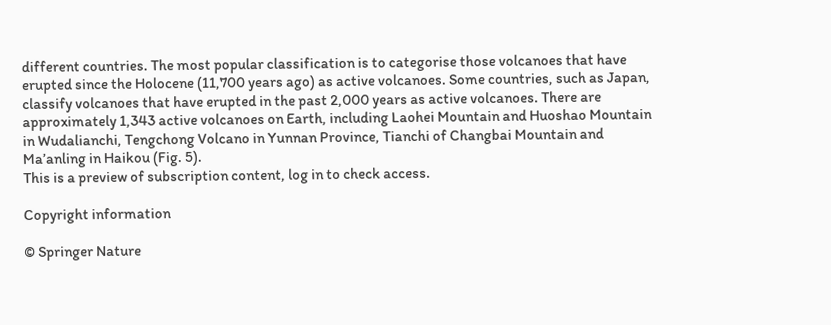different countries. The most popular classification is to categorise those volcanoes that have erupted since the Holocene (11,700 years ago) as active volcanoes. Some countries, such as Japan, classify volcanoes that have erupted in the past 2,000 years as active volcanoes. There are approximately 1,343 active volcanoes on Earth, including Laohei Mountain and Huoshao Mountain in Wudalianchi, Tengchong Volcano in Yunnan Province, Tianchi of Changbai Mountain and Ma’anling in Haikou (Fig. 5).
This is a preview of subscription content, log in to check access.

Copyright information

© Springer Nature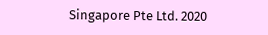Singapore Pte Ltd. 2020